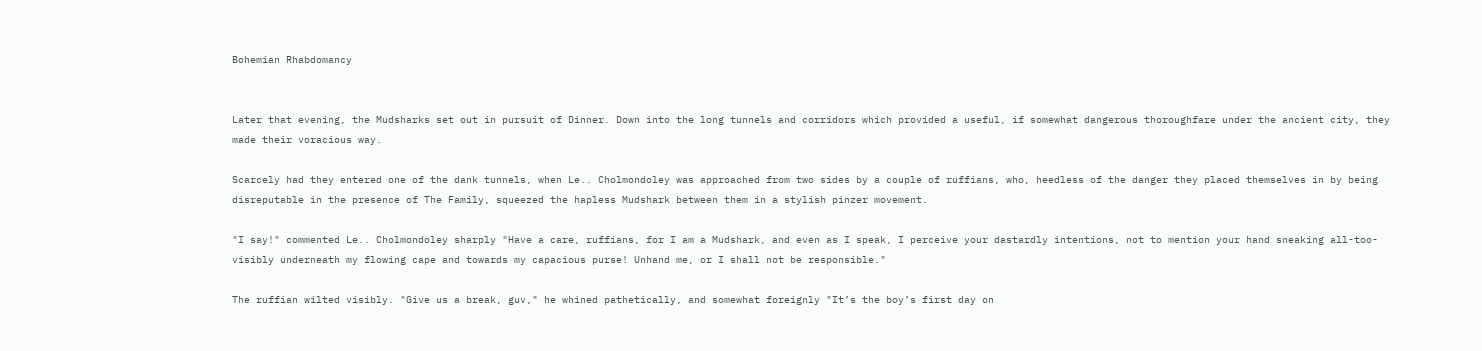Bohemian Rhabdomancy


Later that evening, the Mudsharks set out in pursuit of Dinner. Down into the long tunnels and corridors which provided a useful, if somewhat dangerous thoroughfare under the ancient city, they made their voracious way.

Scarcely had they entered one of the dank tunnels, when Le.. Cholmondoley was approached from two sides by a couple of ruffians, who, heedless of the danger they placed themselves in by being disreputable in the presence of The Family, squeezed the hapless Mudshark between them in a stylish pinzer movement.

"I say!" commented Le.. Cholmondoley sharply "Have a care, ruffians, for I am a Mudshark, and even as I speak, I perceive your dastardly intentions, not to mention your hand sneaking all-too-visibly underneath my flowing cape and towards my capacious purse! Unhand me, or I shall not be responsible."

The ruffian wilted visibly. "Give us a break, guv," he whined pathetically, and somewhat foreignly "It’s the boy’s first day on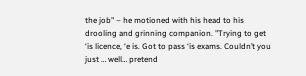the job" – he motioned with his head to his drooling and grinning companion. "Trying to get ‘is licence, ‘e is. Got to pass ‘is exams. Couldn’t you just … well… pretend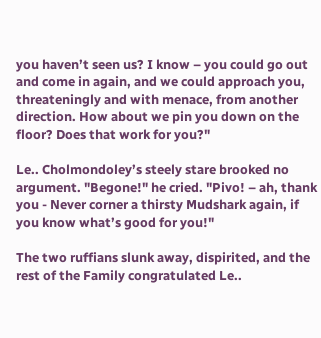you haven’t seen us? I know – you could go out and come in again, and we could approach you, threateningly and with menace, from another direction. How about we pin you down on the floor? Does that work for you?"

Le.. Cholmondoley’s steely stare brooked no argument. "Begone!" he cried. "Pivo! – ah, thank you - Never corner a thirsty Mudshark again, if you know what’s good for you!"

The two ruffians slunk away, dispirited, and the rest of the Family congratulated Le..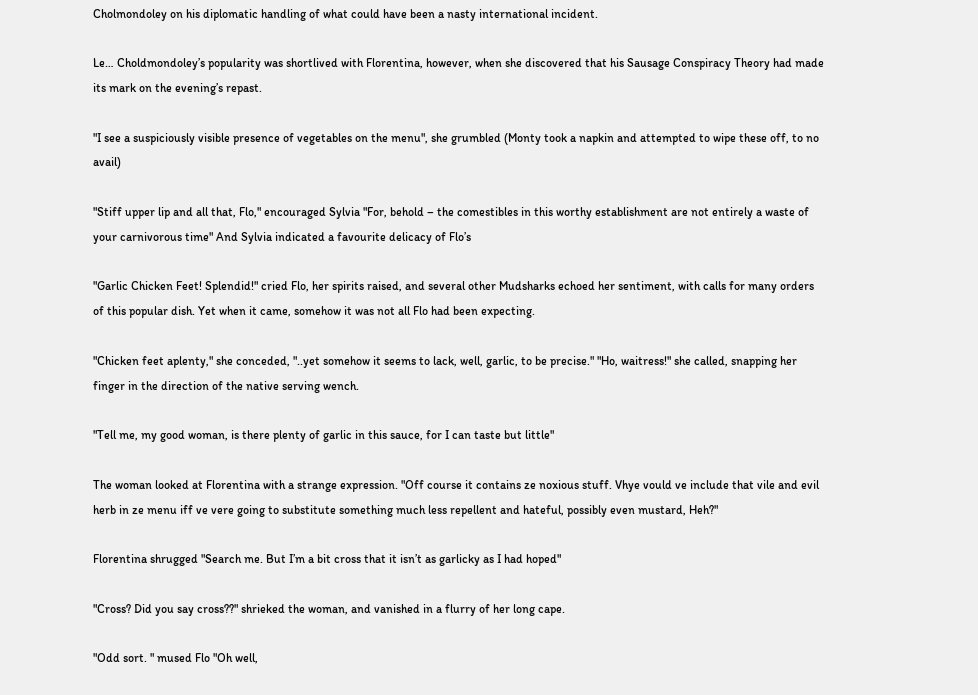Cholmondoley on his diplomatic handling of what could have been a nasty international incident.

Le… Choldmondoley’s popularity was shortlived with Florentina, however, when she discovered that his Sausage Conspiracy Theory had made its mark on the evening’s repast.

"I see a suspiciously visible presence of vegetables on the menu", she grumbled (Monty took a napkin and attempted to wipe these off, to no avail)

"Stiff upper lip and all that, Flo," encouraged Sylvia "For, behold – the comestibles in this worthy establishment are not entirely a waste of your carnivorous time" And Sylvia indicated a favourite delicacy of Flo’s

"Garlic Chicken Feet! Splendid!" cried Flo, her spirits raised, and several other Mudsharks echoed her sentiment, with calls for many orders of this popular dish. Yet when it came, somehow it was not all Flo had been expecting.

"Chicken feet aplenty," she conceded, "..yet somehow it seems to lack, well, garlic, to be precise." "Ho, waitress!" she called, snapping her finger in the direction of the native serving wench.

"Tell me, my good woman, is there plenty of garlic in this sauce, for I can taste but little"

The woman looked at Florentina with a strange expression. "Off course it contains ze noxious stuff. Vhye vould ve include that vile and evil herb in ze menu iff ve vere going to substitute something much less repellent and hateful, possibly even mustard, Heh?"

Florentina shrugged "Search me. But I’m a bit cross that it isn’t as garlicky as I had hoped"

"Cross? Did you say cross??" shrieked the woman, and vanished in a flurry of her long cape.

"Odd sort. " mused Flo "Oh well,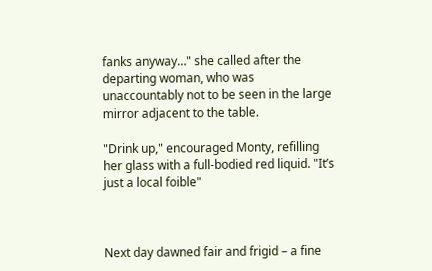fanks anyway…" she called after the departing woman, who was unaccountably not to be seen in the large mirror adjacent to the table.

"Drink up," encouraged Monty, refilling her glass with a full-bodied red liquid. "It’s just a local foible"



Next day dawned fair and frigid – a fine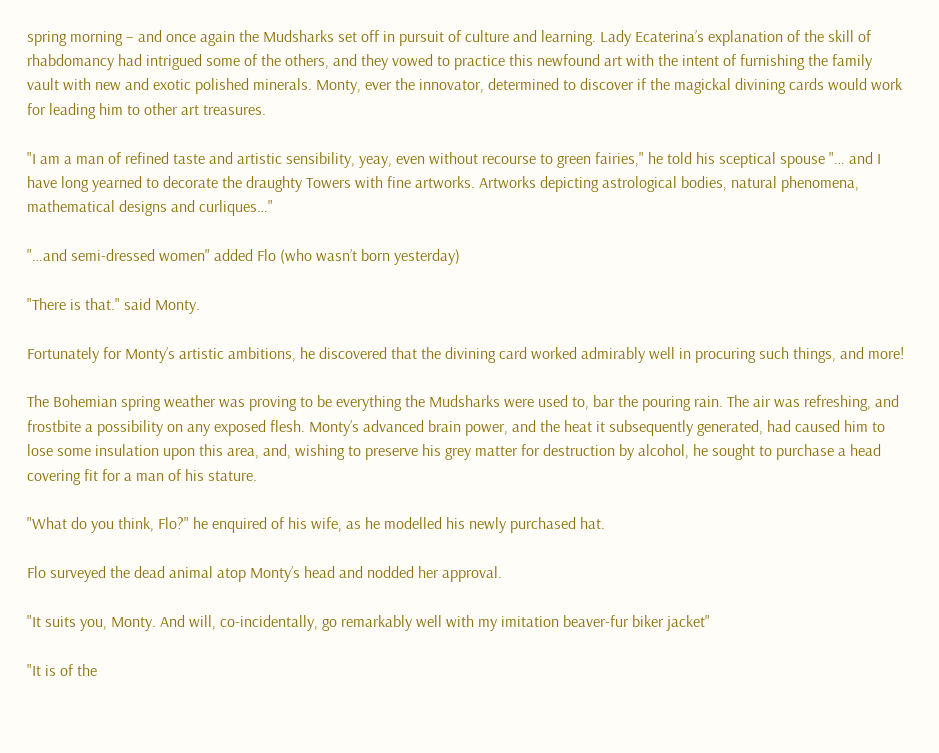spring morning – and once again the Mudsharks set off in pursuit of culture and learning. Lady Ecaterina’s explanation of the skill of rhabdomancy had intrigued some of the others, and they vowed to practice this newfound art with the intent of furnishing the family vault with new and exotic polished minerals. Monty, ever the innovator, determined to discover if the magickal divining cards would work for leading him to other art treasures.

"I am a man of refined taste and artistic sensibility, yeay, even without recourse to green fairies," he told his sceptical spouse "… and I have long yearned to decorate the draughty Towers with fine artworks. Artworks depicting astrological bodies, natural phenomena, mathematical designs and curliques…"

"…and semi-dressed women" added Flo (who wasn’t born yesterday)

"There is that." said Monty.

Fortunately for Monty’s artistic ambitions, he discovered that the divining card worked admirably well in procuring such things, and more!

The Bohemian spring weather was proving to be everything the Mudsharks were used to, bar the pouring rain. The air was refreshing, and frostbite a possibility on any exposed flesh. Monty’s advanced brain power, and the heat it subsequently generated, had caused him to lose some insulation upon this area, and, wishing to preserve his grey matter for destruction by alcohol, he sought to purchase a head covering fit for a man of his stature.

"What do you think, Flo?" he enquired of his wife, as he modelled his newly purchased hat.

Flo surveyed the dead animal atop Monty’s head and nodded her approval.

"It suits you, Monty. And will, co-incidentally, go remarkably well with my imitation beaver-fur biker jacket"

"It is of the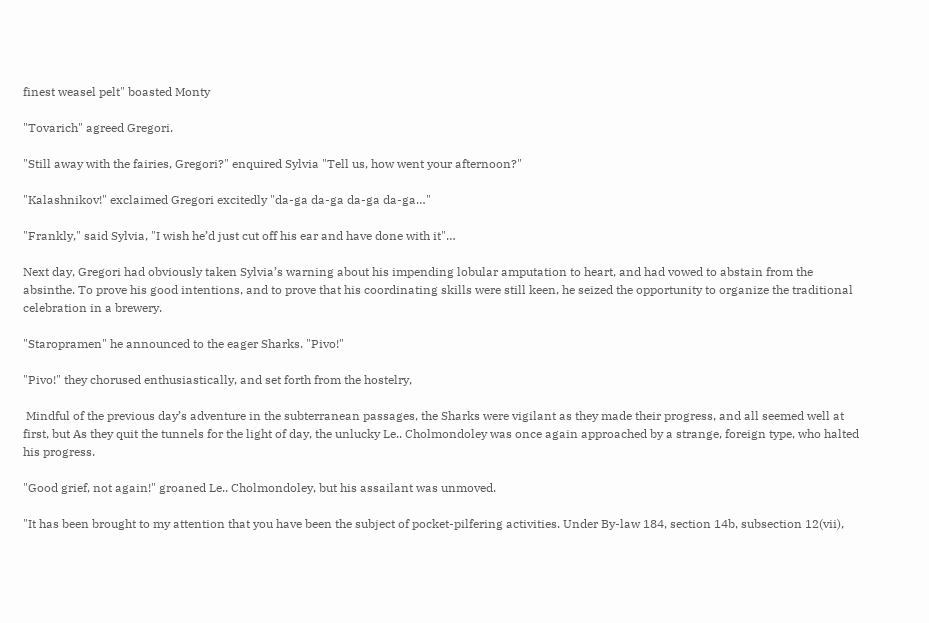finest weasel pelt" boasted Monty

"Tovarich" agreed Gregori.

"Still away with the fairies, Gregori?" enquired Sylvia "Tell us, how went your afternoon?"

"Kalashnikov!" exclaimed Gregori excitedly "da-ga da-ga da-ga da-ga…"

"Frankly," said Sylvia, "I wish he’d just cut off his ear and have done with it"…

Next day, Gregori had obviously taken Sylvia’s warning about his impending lobular amputation to heart, and had vowed to abstain from the absinthe. To prove his good intentions, and to prove that his coordinating skills were still keen, he seized the opportunity to organize the traditional celebration in a brewery.

"Staropramen" he announced to the eager Sharks. "Pivo!"

"Pivo!" they chorused enthusiastically, and set forth from the hostelry,

 Mindful of the previous day’s adventure in the subterranean passages, the Sharks were vigilant as they made their progress, and all seemed well at first, but As they quit the tunnels for the light of day, the unlucky Le.. Cholmondoley was once again approached by a strange, foreign type, who halted his progress.

"Good grief, not again!" groaned Le.. Cholmondoley, but his assailant was unmoved.

"It has been brought to my attention that you have been the subject of pocket-pilfering activities. Under By-law 184, section 14b, subsection 12(vii),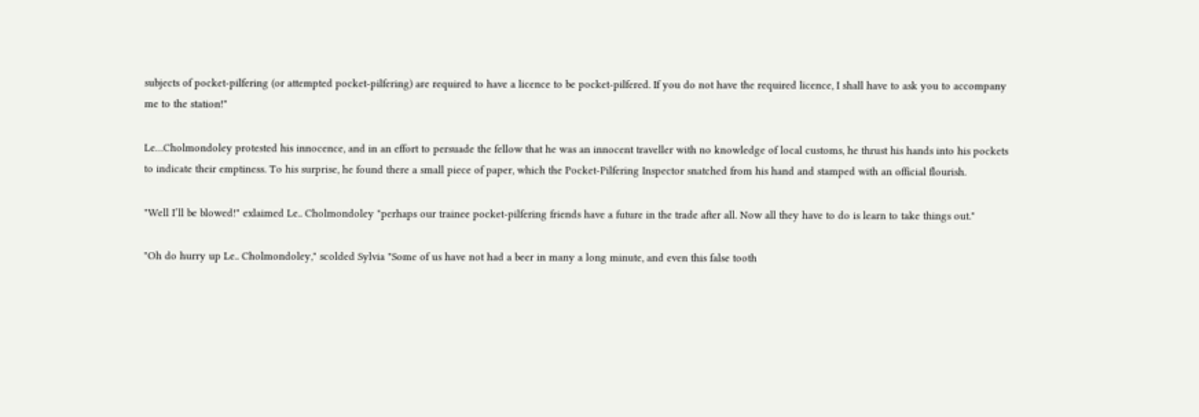subjects of pocket-pilfering (or attempted pocket-pilfering) are required to have a licence to be pocket-pilfered. If you do not have the required licence, I shall have to ask you to accompany me to the station!"

Le…Cholmondoley protested his innocence, and in an effort to persuade the fellow that he was an innocent traveller with no knowledge of local customs, he thrust his hands into his pockets to indicate their emptiness. To his surprise, he found there a small piece of paper, which the Pocket-Pilfering Inspector snatched from his hand and stamped with an official flourish.

"Well I’ll be blowed!" exlaimed Le.. Cholmondoley "perhaps our trainee pocket-pilfering friends have a future in the trade after all. Now all they have to do is learn to take things out."

"Oh do hurry up Le.. Cholmondoley," scolded Sylvia "Some of us have not had a beer in many a long minute, and even this false tooth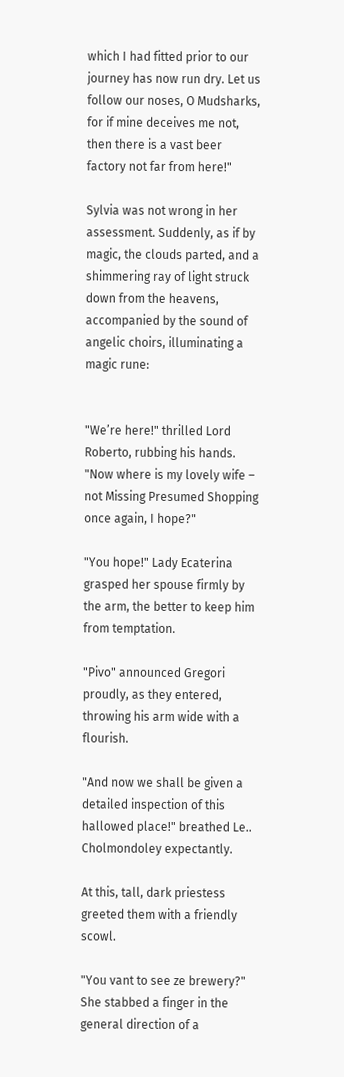which I had fitted prior to our journey has now run dry. Let us follow our noses, O Mudsharks, for if mine deceives me not, then there is a vast beer factory not far from here!"

Sylvia was not wrong in her assessment. Suddenly, as if by magic, the clouds parted, and a shimmering ray of light struck down from the heavens, accompanied by the sound of angelic choirs, illuminating a magic rune:


"We’re here!" thrilled Lord Roberto, rubbing his hands. "Now where is my lovely wife – not Missing Presumed Shopping once again, I hope?"

"You hope!" Lady Ecaterina grasped her spouse firmly by the arm, the better to keep him from temptation.

"Pivo" announced Gregori proudly, as they entered, throwing his arm wide with a flourish.

"And now we shall be given a detailed inspection of this hallowed place!" breathed Le.. Cholmondoley expectantly.

At this, tall, dark priestess greeted them with a friendly scowl.

"You vant to see ze brewery?" She stabbed a finger in the general direction of a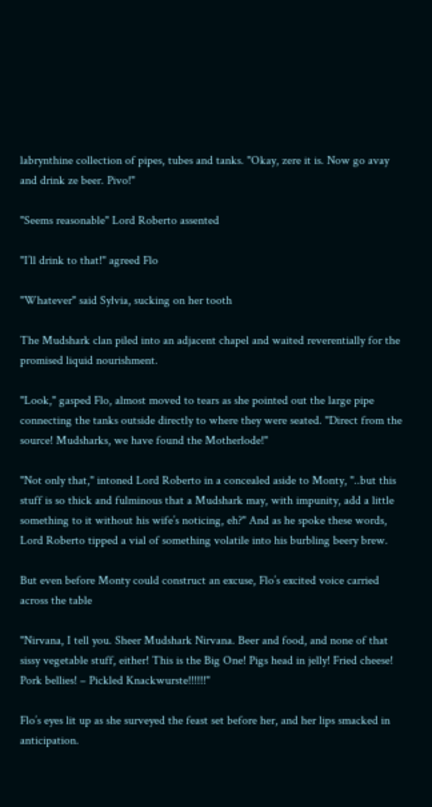labrynthine collection of pipes, tubes and tanks. "Okay, zere it is. Now go avay and drink ze beer. Pivo!"

"Seems reasonable" Lord Roberto assented

"I’ll drink to that!" agreed Flo

"Whatever" said Sylvia, sucking on her tooth

The Mudshark clan piled into an adjacent chapel and waited reverentially for the promised liquid nourishment.

"Look," gasped Flo, almost moved to tears as she pointed out the large pipe connecting the tanks outside directly to where they were seated. "Direct from the source! Mudsharks, we have found the Motherlode!"

"Not only that," intoned Lord Roberto in a concealed aside to Monty, "..but this stuff is so thick and fulminous that a Mudshark may, with impunity, add a little something to it without his wife’s noticing, eh?" And as he spoke these words, Lord Roberto tipped a vial of something volatile into his burbling beery brew.

But even before Monty could construct an excuse, Flo’s excited voice carried across the table

"Nirvana, I tell you. Sheer Mudshark Nirvana. Beer and food, and none of that sissy vegetable stuff, either! This is the Big One! Pigs head in jelly! Fried cheese! Pork bellies! – Pickled Knackwurste!!!!!!"

Flo’s eyes lit up as she surveyed the feast set before her, and her lips smacked in anticipation.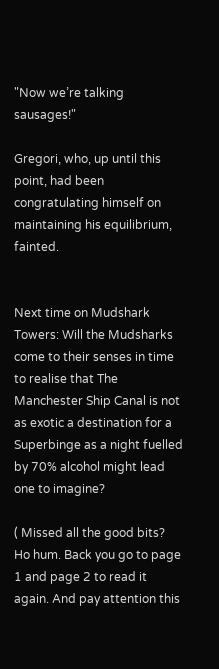"Now we’re talking sausages!"

Gregori, who, up until this point, had been congratulating himself on maintaining his equilibrium, fainted.


Next time on Mudshark Towers: Will the Mudsharks come to their senses in time to realise that The Manchester Ship Canal is not as exotic a destination for a Superbinge as a night fuelled by 70% alcohol might lead one to imagine?

( Missed all the good bits? Ho hum. Back you go to page 1 and page 2 to read it again. And pay attention this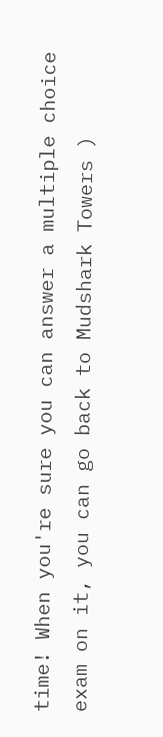time! When you're sure you can answer a multiple choice exam on it, you can go back to Mudshark Towers )